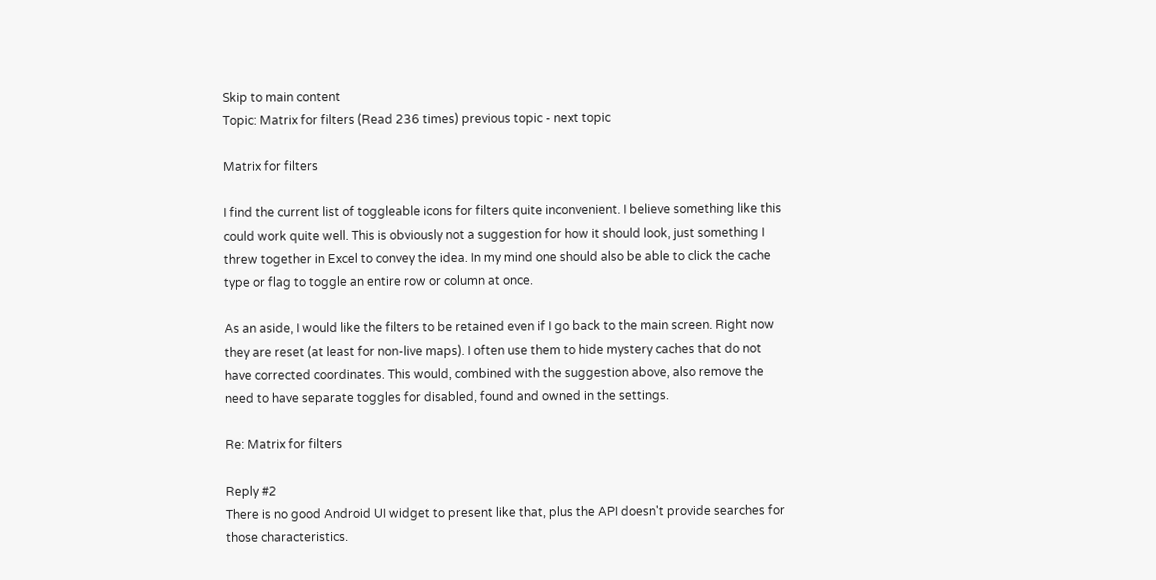Skip to main content
Topic: Matrix for filters (Read 236 times) previous topic - next topic

Matrix for filters

I find the current list of toggleable icons for filters quite inconvenient. I believe something like this could work quite well. This is obviously not a suggestion for how it should look, just something I threw together in Excel to convey the idea. In my mind one should also be able to click the cache type or flag to toggle an entire row or column at once.

As an aside, I would like the filters to be retained even if I go back to the main screen. Right now they are reset (at least for non-live maps). I often use them to hide mystery caches that do not have corrected coordinates. This would, combined with the suggestion above, also remove the need to have separate toggles for disabled, found and owned in the settings.

Re: Matrix for filters

Reply #2
There is no good Android UI widget to present like that, plus the API doesn't provide searches for those characteristics.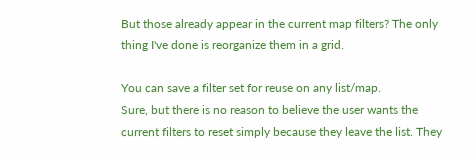But those already appear in the current map filters? The only thing I've done is reorganize them in a grid.

You can save a filter set for reuse on any list/map.
Sure, but there is no reason to believe the user wants the current filters to reset simply because they leave the list. They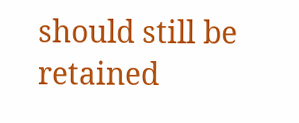should still be retained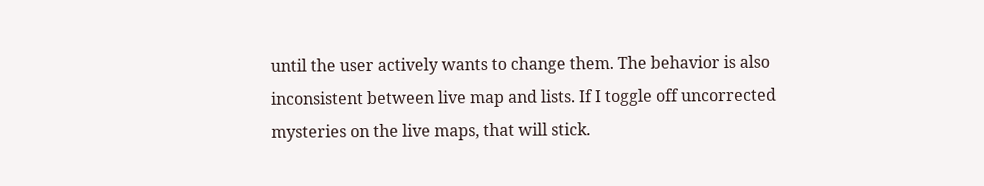until the user actively wants to change them. The behavior is also inconsistent between live map and lists. If I toggle off uncorrected mysteries on the live maps, that will stick.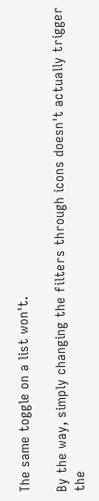The same toggle on a list won't.

By the way, simply changing the filters through icons doesn't actually trigger the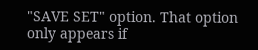"SAVE SET" option. That option only appears if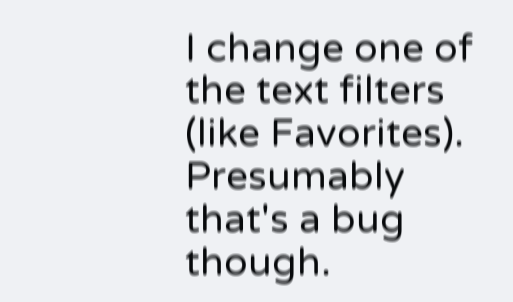I change one of the text filters (like Favorites). Presumably that's a bug though.